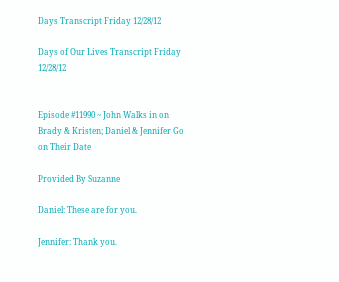Days Transcript Friday 12/28/12

Days of Our Lives Transcript Friday 12/28/12


Episode #11990 ~ John Walks in on Brady & Kristen; Daniel & Jennifer Go on Their Date

Provided By Suzanne

Daniel: These are for you.

Jennifer: Thank you.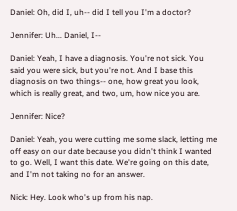Daniel: Oh, did I, uh-- did I tell you I'm a doctor?

Jennifer: Uh... Daniel, I--

Daniel: Yeah, I have a diagnosis. You're not sick. You said you were sick, but you're not. And I base this diagnosis on two things-- one, how great you look, which is really great, and two, um, how nice you are.

Jennifer: Nice?

Daniel: Yeah, you were cutting me some slack, letting me off easy on our date because you didn't think I wanted to go. Well, I want this date. We're going on this date, and I'm not taking no for an answer.

Nick: Hey. Look who's up from his nap.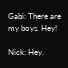Gabi: There are my boys. Hey!

Nick: Hey.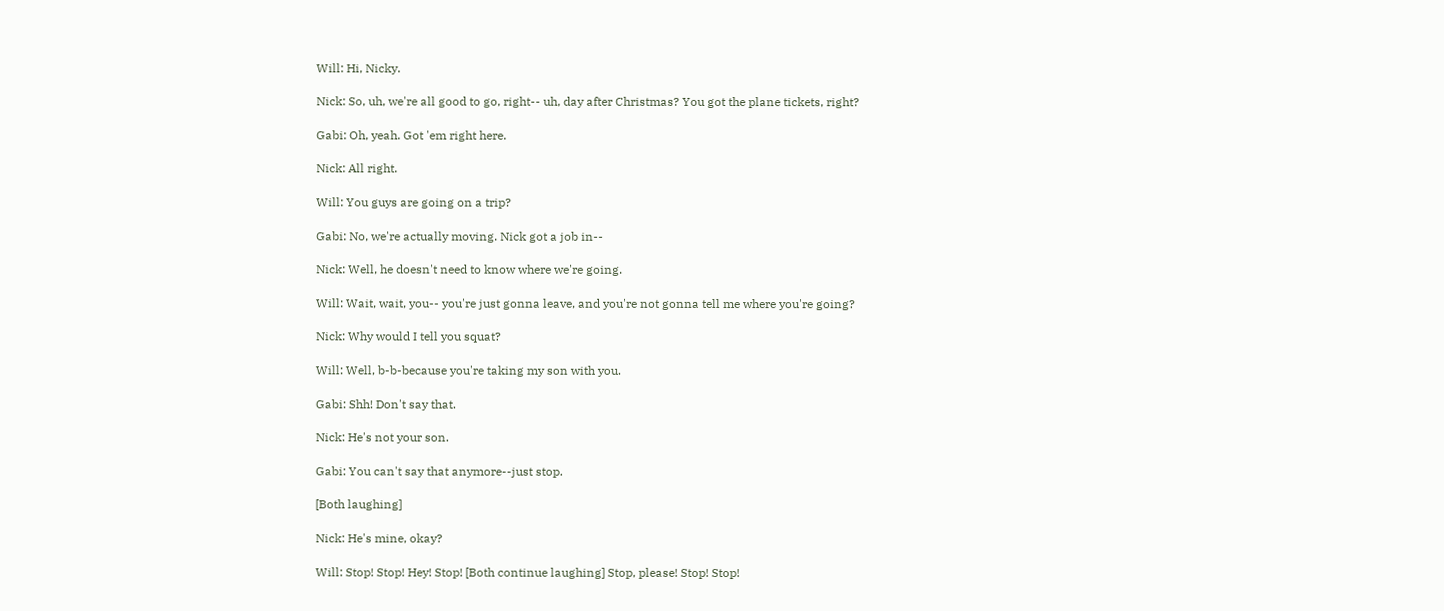Will: Hi, Nicky.

Nick: So, uh, we're all good to go, right-- uh, day after Christmas? You got the plane tickets, right?

Gabi: Oh, yeah. Got 'em right here.

Nick: All right.

Will: You guys are going on a trip?

Gabi: No, we're actually moving. Nick got a job in--

Nick: Well, he doesn't need to know where we're going.

Will: Wait, wait, you-- you're just gonna leave, and you're not gonna tell me where you're going?

Nick: Why would I tell you squat?

Will: Well, b-b-because you're taking my son with you.

Gabi: Shh! Don't say that.

Nick: He's not your son.

Gabi: You can't say that anymore--just stop.

[Both laughing]

Nick: He's mine, okay?

Will: Stop! Stop! Hey! Stop! [Both continue laughing] Stop, please! Stop! Stop!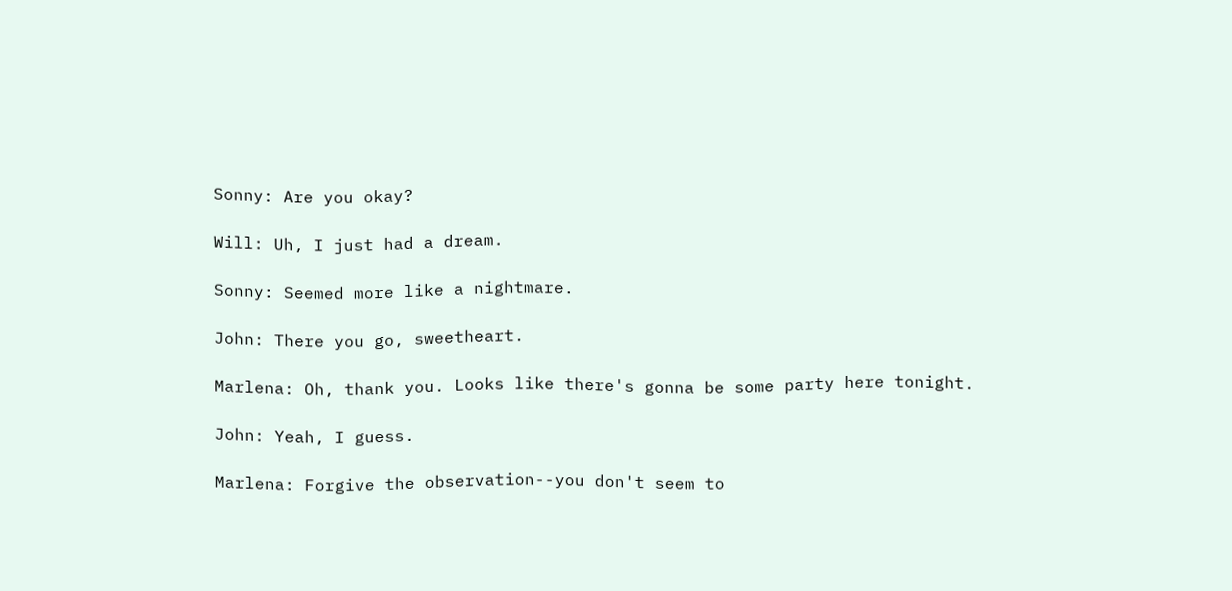Sonny: Are you okay?

Will: Uh, I just had a dream.

Sonny: Seemed more like a nightmare.

John: There you go, sweetheart.

Marlena: Oh, thank you. Looks like there's gonna be some party here tonight.

John: Yeah, I guess.

Marlena: Forgive the observation--you don't seem to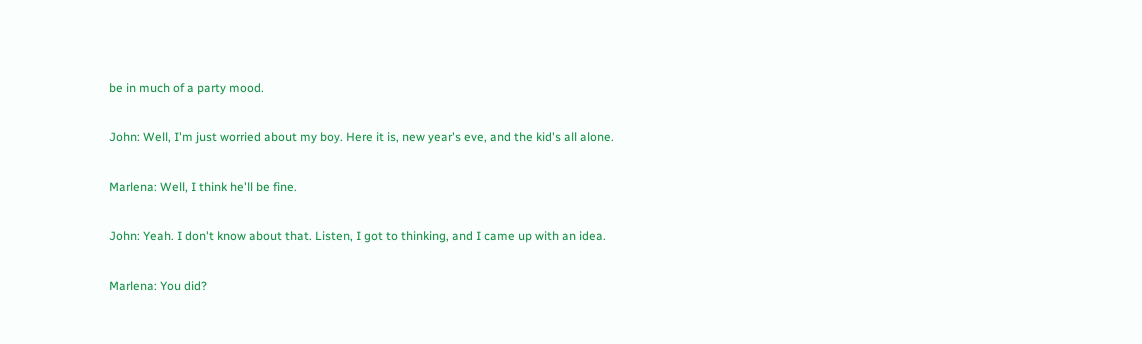be in much of a party mood.

John: Well, I'm just worried about my boy. Here it is, new year's eve, and the kid's all alone.

Marlena: Well, I think he'll be fine.

John: Yeah. I don't know about that. Listen, I got to thinking, and I came up with an idea.

Marlena: You did?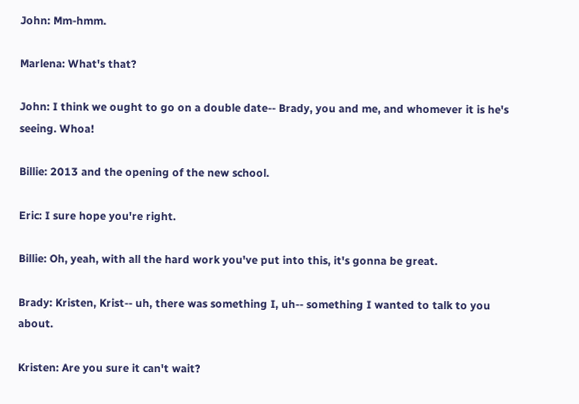John: Mm-hmm.

Marlena: What's that?

John: I think we ought to go on a double date-- Brady, you and me, and whomever it is he's seeing. Whoa!

Billie: 2013 and the opening of the new school.

Eric: I sure hope you're right.

Billie: Oh, yeah, with all the hard work you've put into this, it's gonna be great.

Brady: Kristen, Krist-- uh, there was something I, uh-- something I wanted to talk to you about.

Kristen: Are you sure it can't wait?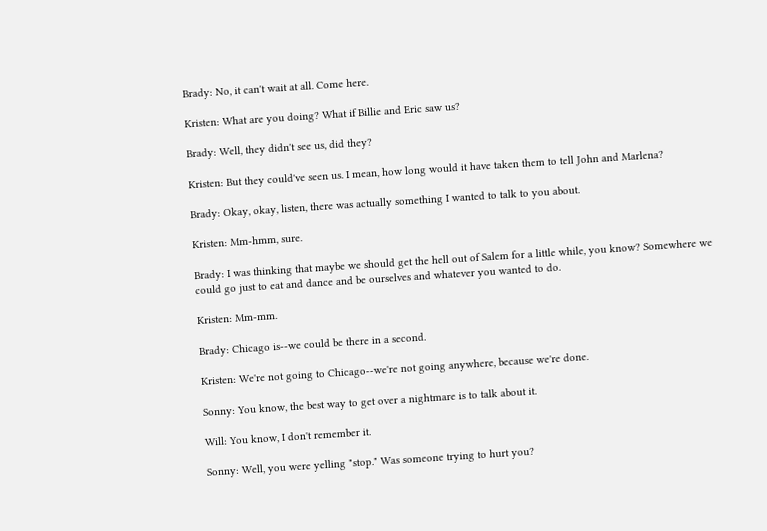Brady: No, it can't wait at all. Come here.

Kristen: What are you doing? What if Billie and Eric saw us?

Brady: Well, they didn't see us, did they?

Kristen: But they could've seen us. I mean, how long would it have taken them to tell John and Marlena?

Brady: Okay, okay, listen, there was actually something I wanted to talk to you about.

Kristen: Mm-hmm, sure.

Brady: I was thinking that maybe we should get the hell out of Salem for a little while, you know? Somewhere we could go just to eat and dance and be ourselves and whatever you wanted to do.

Kristen: Mm-mm.

Brady: Chicago is--we could be there in a second.

Kristen: We're not going to Chicago--we're not going anywhere, because we're done.

Sonny: You know, the best way to get over a nightmare is to talk about it.

Will: You know, I don't remember it.

Sonny: Well, you were yelling "stop." Was someone trying to hurt you?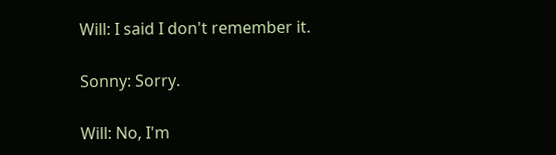Will: I said I don't remember it.

Sonny: Sorry.

Will: No, I'm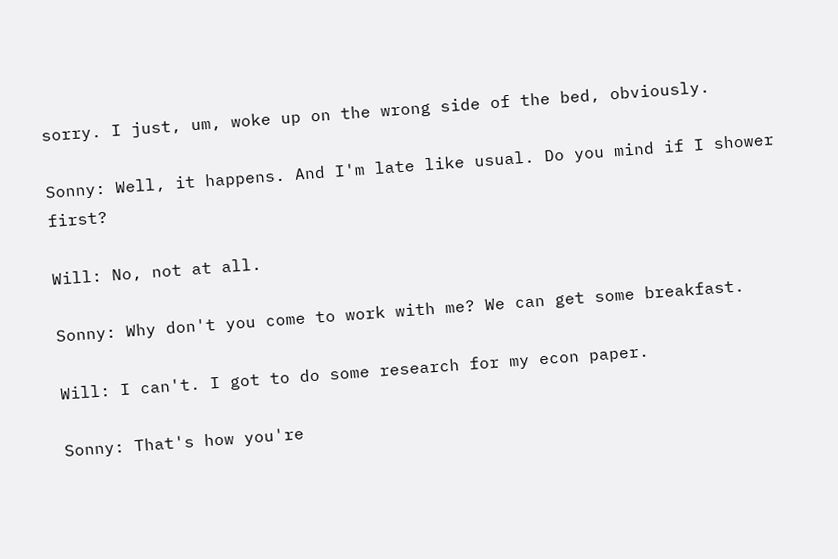sorry. I just, um, woke up on the wrong side of the bed, obviously.

Sonny: Well, it happens. And I'm late like usual. Do you mind if I shower first?

Will: No, not at all.

Sonny: Why don't you come to work with me? We can get some breakfast.

Will: I can't. I got to do some research for my econ paper.

Sonny: That's how you're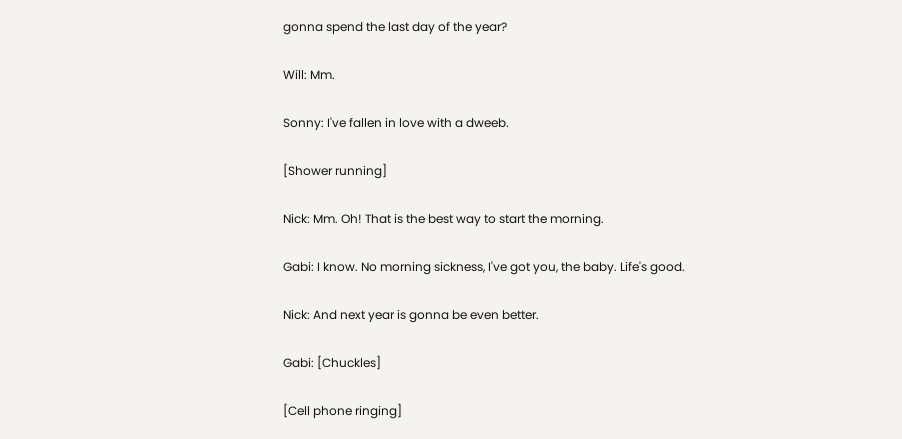gonna spend the last day of the year?

Will: Mm.

Sonny: I've fallen in love with a dweeb.

[Shower running]

Nick: Mm. Oh! That is the best way to start the morning.

Gabi: I know. No morning sickness, I've got you, the baby. Life's good.

Nick: And next year is gonna be even better.

Gabi: [Chuckles]

[Cell phone ringing]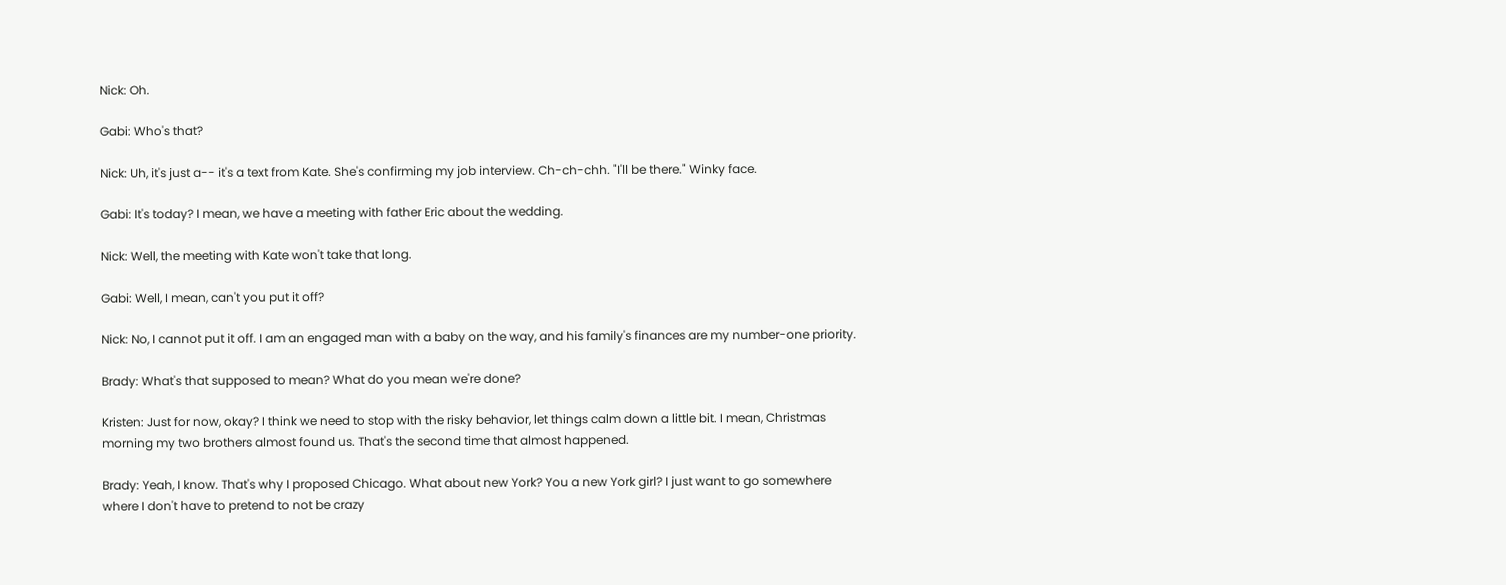Nick: Oh.

Gabi: Who's that?

Nick: Uh, it's just a-- it's a text from Kate. She's confirming my job interview. Ch-ch-chh. "I'll be there." Winky face.

Gabi: It's today? I mean, we have a meeting with father Eric about the wedding.

Nick: Well, the meeting with Kate won't take that long.

Gabi: Well, I mean, can't you put it off?

Nick: No, I cannot put it off. I am an engaged man with a baby on the way, and his family's finances are my number-one priority.

Brady: What's that supposed to mean? What do you mean we're done?

Kristen: Just for now, okay? I think we need to stop with the risky behavior, let things calm down a little bit. I mean, Christmas morning my two brothers almost found us. That's the second time that almost happened.

Brady: Yeah, I know. That's why I proposed Chicago. What about new York? You a new York girl? I just want to go somewhere where I don't have to pretend to not be crazy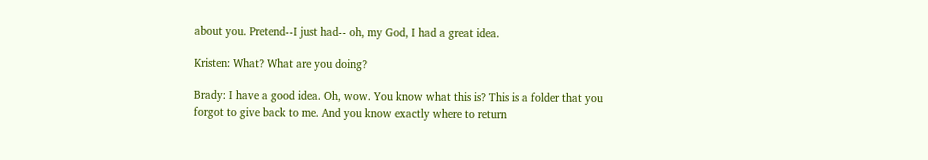about you. Pretend--I just had-- oh, my God, I had a great idea.

Kristen: What? What are you doing?

Brady: I have a good idea. Oh, wow. You know what this is? This is a folder that you forgot to give back to me. And you know exactly where to return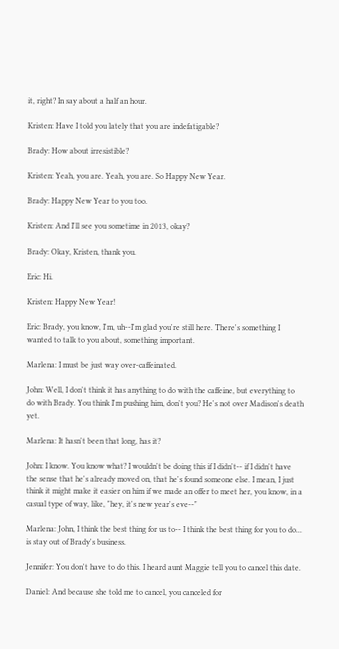it, right? In say about a half an hour.

Kristen: Have I told you lately that you are indefatigable?

Brady: How about irresistible?

Kristen: Yeah, you are. Yeah, you are. So Happy New Year.

Brady: Happy New Year to you too.

Kristen: And I'll see you sometime in 2013, okay?

Brady: Okay, Kristen, thank you.

Eric: Hi.

Kristen: Happy New Year!

Eric: Brady, you know, I'm, uh--I'm glad you're still here. There's something I wanted to talk to you about, something important.

Marlena: I must be just way over-caffeinated.

John: Well, I don't think it has anything to do with the caffeine, but everything to do with Brady. You think I'm pushing him, don't you? He's not over Madison's death yet.

Marlena: It hasn't been that long, has it?

John: I know. You know what? I wouldn't be doing this if I didn't-- if I didn't have the sense that he's already moved on, that he's found someone else. I mean, I just think it might make it easier on him if we made an offer to meet her, you know, in a casual type of way, like, "hey, it's new year's eve--"

Marlena: John, I think the best thing for us to-- I think the best thing for you to do... is stay out of Brady's business.

Jennifer: You don't have to do this. I heard aunt Maggie tell you to cancel this date.

Daniel: And because she told me to cancel, you canceled for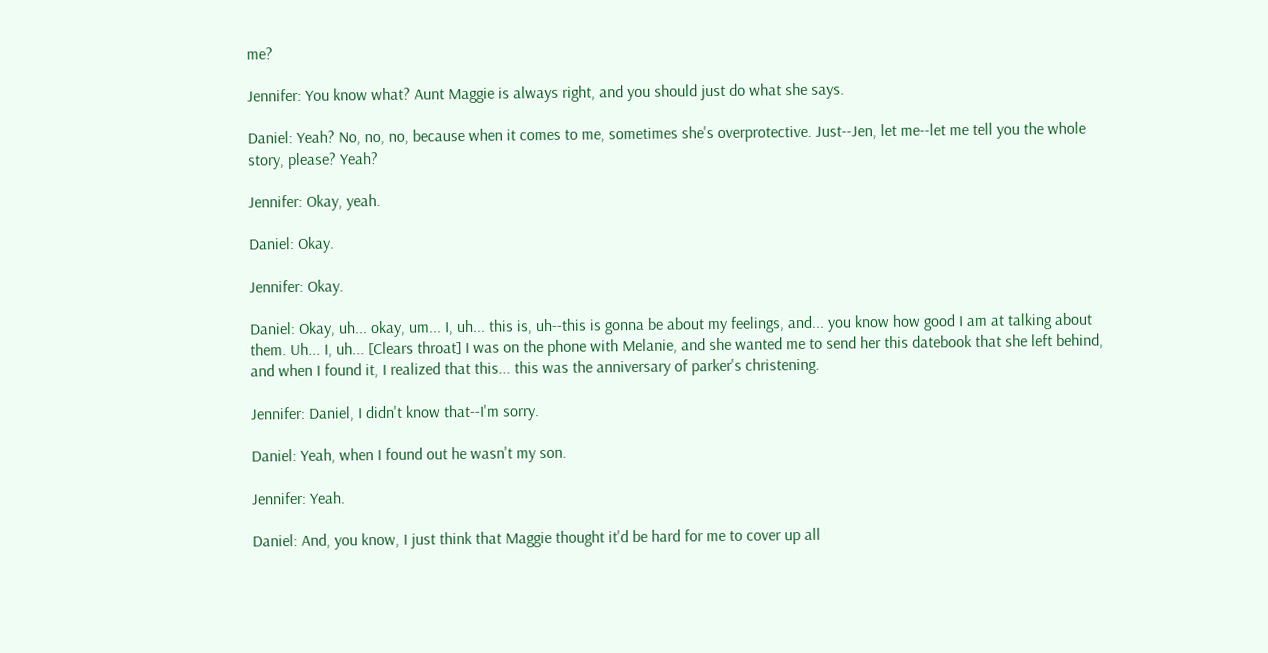me?

Jennifer: You know what? Aunt Maggie is always right, and you should just do what she says.

Daniel: Yeah? No, no, no, because when it comes to me, sometimes she's overprotective. Just--Jen, let me--let me tell you the whole story, please? Yeah?

Jennifer: Okay, yeah.

Daniel: Okay.

Jennifer: Okay.

Daniel: Okay, uh... okay, um... I, uh... this is, uh--this is gonna be about my feelings, and... you know how good I am at talking about them. Uh... I, uh... [Clears throat] I was on the phone with Melanie, and she wanted me to send her this datebook that she left behind, and when I found it, I realized that this... this was the anniversary of parker's christening.

Jennifer: Daniel, I didn't know that--I'm sorry.

Daniel: Yeah, when I found out he wasn't my son.

Jennifer: Yeah.

Daniel: And, you know, I just think that Maggie thought it'd be hard for me to cover up all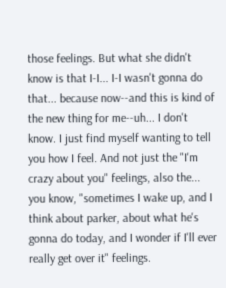those feelings. But what she didn't know is that I-I... I-I wasn't gonna do that... because now--and this is kind of the new thing for me--uh... I don't know. I just find myself wanting to tell you how I feel. And not just the "I'm crazy about you" feelings, also the... you know, "sometimes I wake up, and I think about parker, about what he's gonna do today, and I wonder if I'll ever really get over it" feelings.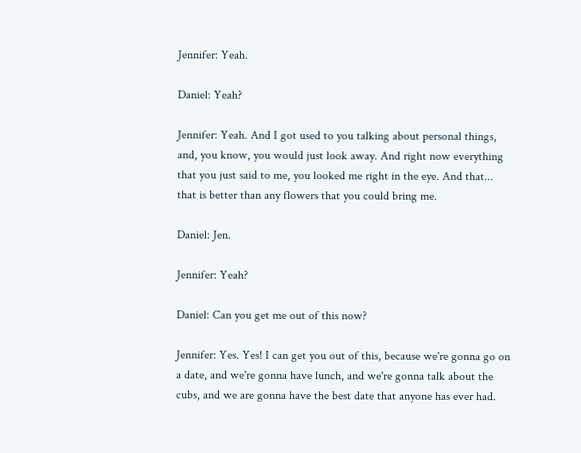Jennifer: Yeah.

Daniel: Yeah?

Jennifer: Yeah. And I got used to you talking about personal things, and, you know, you would just look away. And right now everything that you just said to me, you looked me right in the eye. And that... that is better than any flowers that you could bring me.

Daniel: Jen.

Jennifer: Yeah?

Daniel: Can you get me out of this now?

Jennifer: Yes. Yes! I can get you out of this, because we're gonna go on a date, and we're gonna have lunch, and we're gonna talk about the cubs, and we are gonna have the best date that anyone has ever had.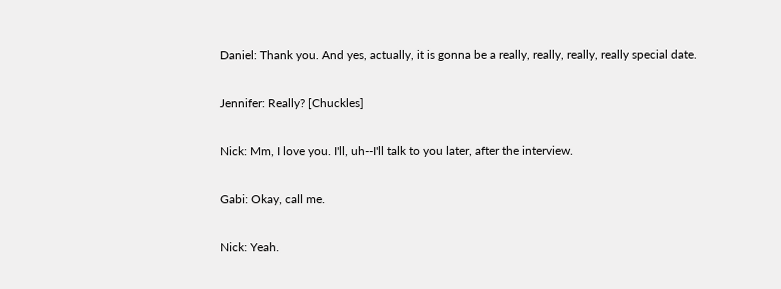Daniel: Thank you. And yes, actually, it is gonna be a really, really, really, really special date.

Jennifer: Really? [Chuckles]

Nick: Mm, I love you. I'll, uh--I'll talk to you later, after the interview.

Gabi: Okay, call me.

Nick: Yeah.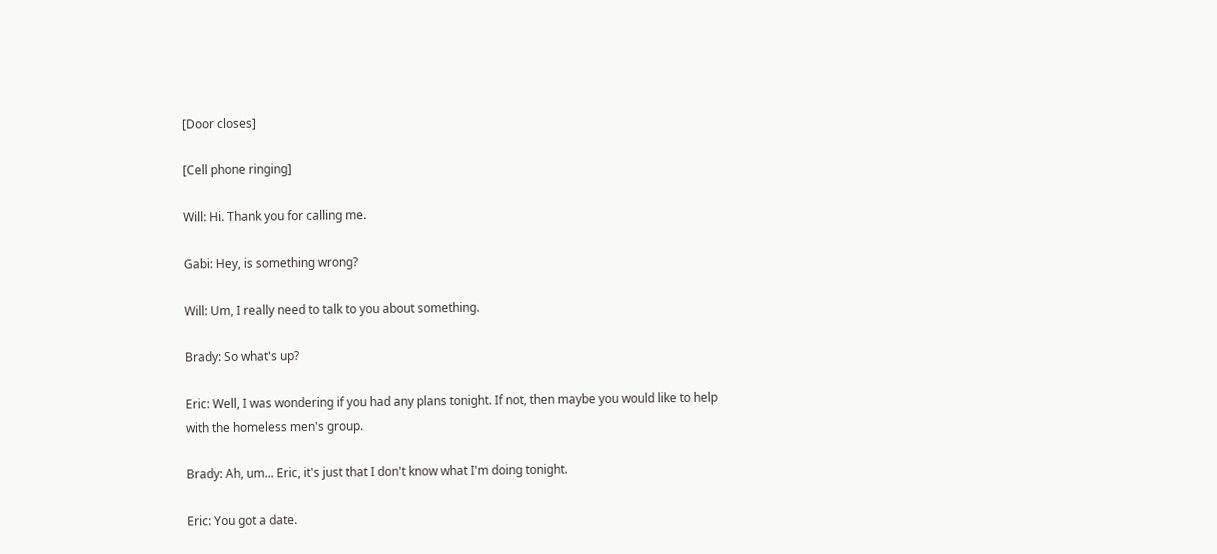[Door closes]

[Cell phone ringing]

Will: Hi. Thank you for calling me.

Gabi: Hey, is something wrong?

Will: Um, I really need to talk to you about something.

Brady: So what's up?

Eric: Well, I was wondering if you had any plans tonight. If not, then maybe you would like to help with the homeless men's group.

Brady: Ah, um... Eric, it's just that I don't know what I'm doing tonight.

Eric: You got a date.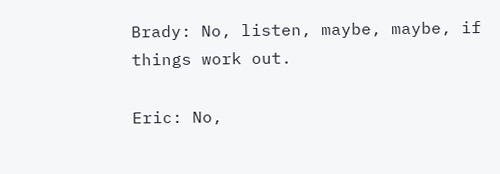Brady: No, listen, maybe, maybe, if things work out.

Eric: No,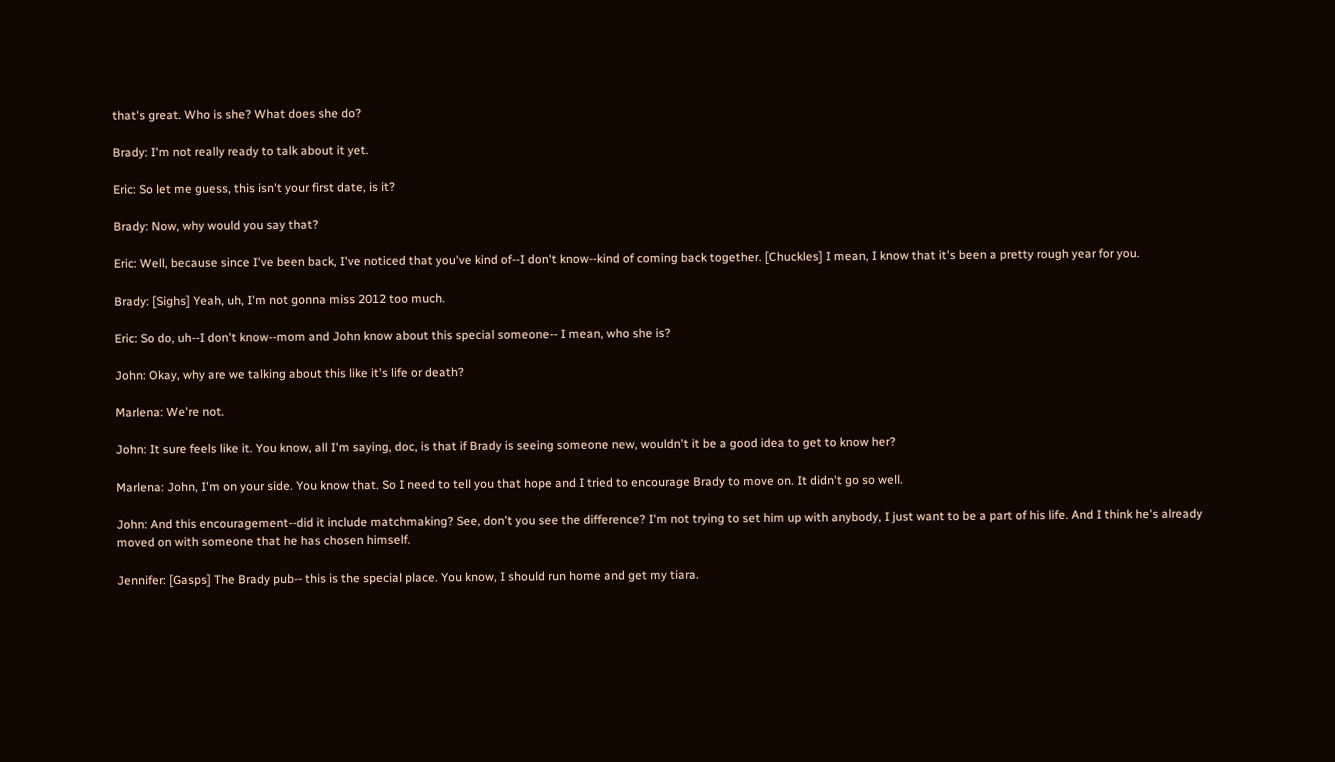that's great. Who is she? What does she do?

Brady: I'm not really ready to talk about it yet.

Eric: So let me guess, this isn't your first date, is it?

Brady: Now, why would you say that?

Eric: Well, because since I've been back, I've noticed that you've kind of--I don't know--kind of coming back together. [Chuckles] I mean, I know that it's been a pretty rough year for you.

Brady: [Sighs] Yeah, uh, I'm not gonna miss 2012 too much.

Eric: So do, uh--I don't know--mom and John know about this special someone-- I mean, who she is?

John: Okay, why are we talking about this like it's life or death?

Marlena: We're not.

John: It sure feels like it. You know, all I'm saying, doc, is that if Brady is seeing someone new, wouldn't it be a good idea to get to know her?

Marlena: John, I'm on your side. You know that. So I need to tell you that hope and I tried to encourage Brady to move on. It didn't go so well.

John: And this encouragement--did it include matchmaking? See, don't you see the difference? I'm not trying to set him up with anybody, I just want to be a part of his life. And I think he's already moved on with someone that he has chosen himself.

Jennifer: [Gasps] The Brady pub-- this is the special place. You know, I should run home and get my tiara.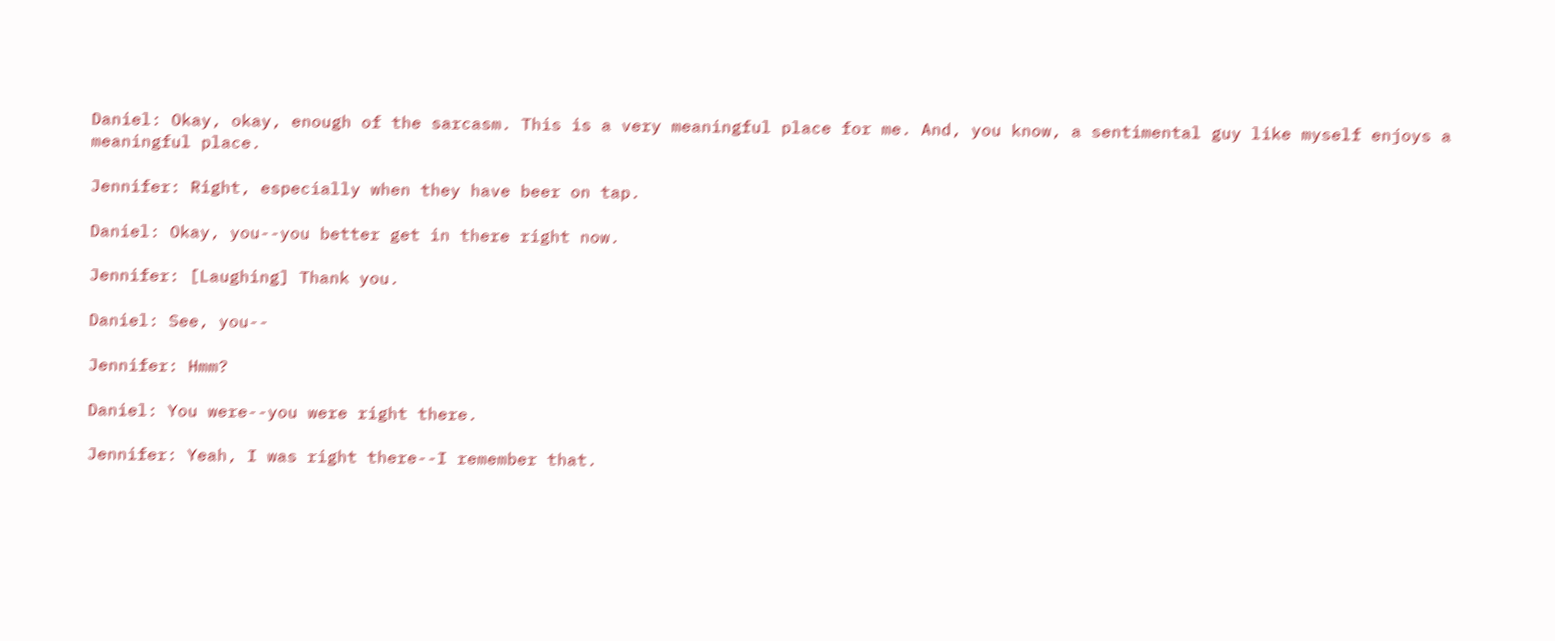Daniel: Okay, okay, enough of the sarcasm. This is a very meaningful place for me. And, you know, a sentimental guy like myself enjoys a meaningful place.

Jennifer: Right, especially when they have beer on tap.

Daniel: Okay, you--you better get in there right now.

Jennifer: [Laughing] Thank you.

Daniel: See, you--

Jennifer: Hmm?

Daniel: You were--you were right there.

Jennifer: Yeah, I was right there--I remember that.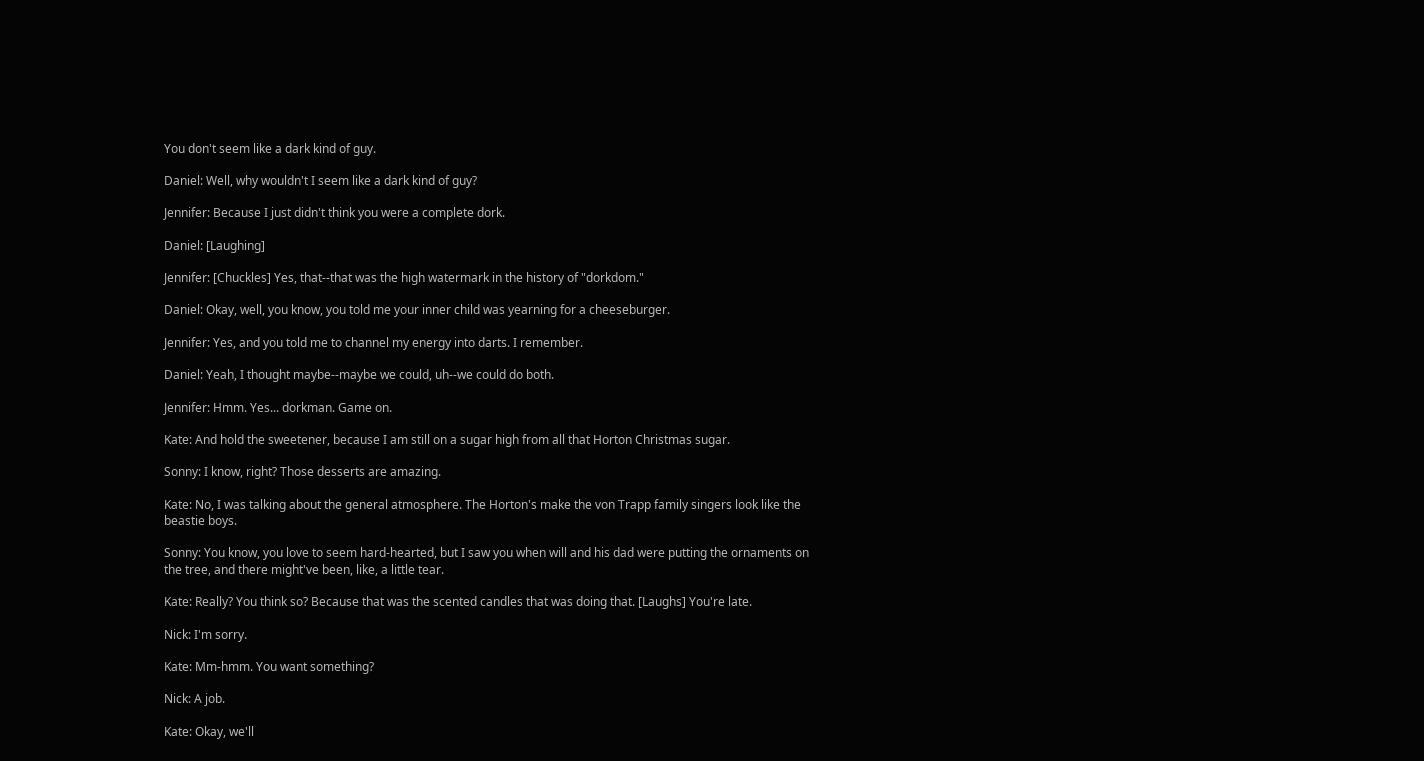You don't seem like a dark kind of guy.

Daniel: Well, why wouldn't I seem like a dark kind of guy?

Jennifer: Because I just didn't think you were a complete dork.

Daniel: [Laughing]

Jennifer: [Chuckles] Yes, that--that was the high watermark in the history of "dorkdom."

Daniel: Okay, well, you know, you told me your inner child was yearning for a cheeseburger.

Jennifer: Yes, and you told me to channel my energy into darts. I remember.

Daniel: Yeah, I thought maybe--maybe we could, uh--we could do both.

Jennifer: Hmm. Yes... dorkman. Game on.

Kate: And hold the sweetener, because I am still on a sugar high from all that Horton Christmas sugar.

Sonny: I know, right? Those desserts are amazing.

Kate: No, I was talking about the general atmosphere. The Horton's make the von Trapp family singers look like the beastie boys.

Sonny: You know, you love to seem hard-hearted, but I saw you when will and his dad were putting the ornaments on the tree, and there might've been, like, a little tear.

Kate: Really? You think so? Because that was the scented candles that was doing that. [Laughs] You're late.

Nick: I'm sorry.

Kate: Mm-hmm. You want something?

Nick: A job.

Kate: Okay, we'll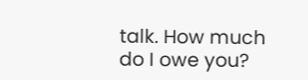talk. How much do I owe you?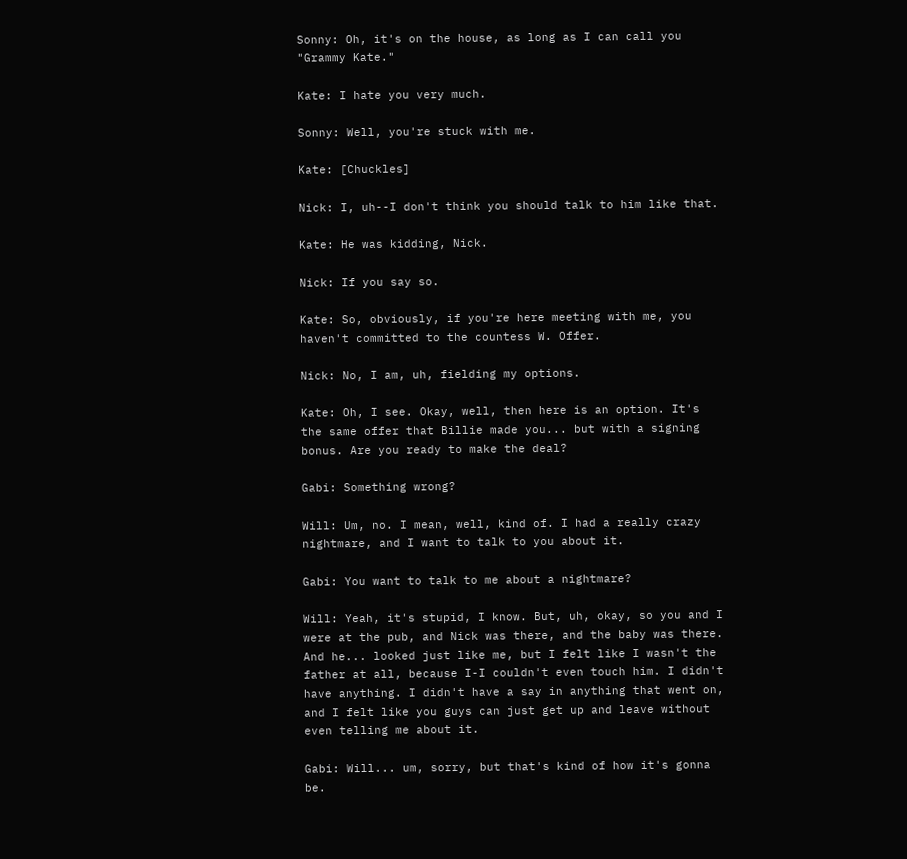Sonny: Oh, it's on the house, as long as I can call you "Grammy Kate."

Kate: I hate you very much.

Sonny: Well, you're stuck with me.

Kate: [Chuckles]

Nick: I, uh--I don't think you should talk to him like that.

Kate: He was kidding, Nick.

Nick: If you say so.

Kate: So, obviously, if you're here meeting with me, you haven't committed to the countess W. Offer.

Nick: No, I am, uh, fielding my options.

Kate: Oh, I see. Okay, well, then here is an option. It's the same offer that Billie made you... but with a signing bonus. Are you ready to make the deal?

Gabi: Something wrong?

Will: Um, no. I mean, well, kind of. I had a really crazy nightmare, and I want to talk to you about it.

Gabi: You want to talk to me about a nightmare?

Will: Yeah, it's stupid, I know. But, uh, okay, so you and I were at the pub, and Nick was there, and the baby was there. And he... looked just like me, but I felt like I wasn't the father at all, because I-I couldn't even touch him. I didn't have anything. I didn't have a say in anything that went on, and I felt like you guys can just get up and leave without even telling me about it.

Gabi: Will... um, sorry, but that's kind of how it's gonna be.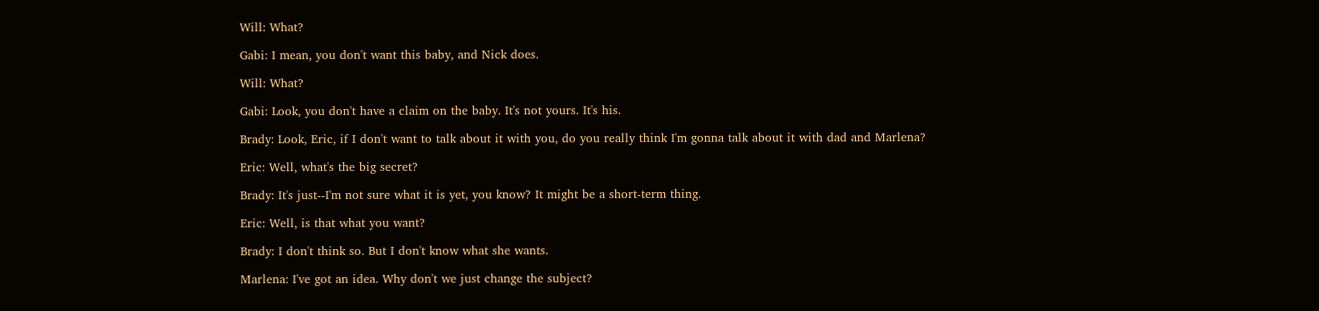Will: What?

Gabi: I mean, you don't want this baby, and Nick does.

Will: What?

Gabi: Look, you don't have a claim on the baby. It's not yours. It's his.

Brady: Look, Eric, if I don't want to talk about it with you, do you really think I'm gonna talk about it with dad and Marlena?

Eric: Well, what's the big secret?

Brady: It's just--I'm not sure what it is yet, you know? It might be a short-term thing.

Eric: Well, is that what you want?

Brady: I don't think so. But I don't know what she wants.

Marlena: I've got an idea. Why don't we just change the subject?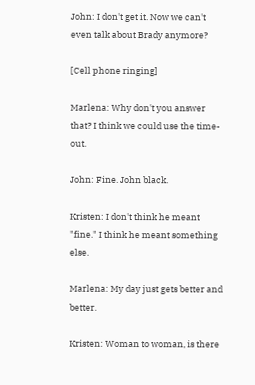John: I don't get it. Now we can't even talk about Brady anymore?

[Cell phone ringing]

Marlena: Why don't you answer that? I think we could use the time-out.

John: Fine. John black.

Kristen: I don't think he meant "fine." I think he meant something else.

Marlena: My day just gets better and better.

Kristen: Woman to woman, is there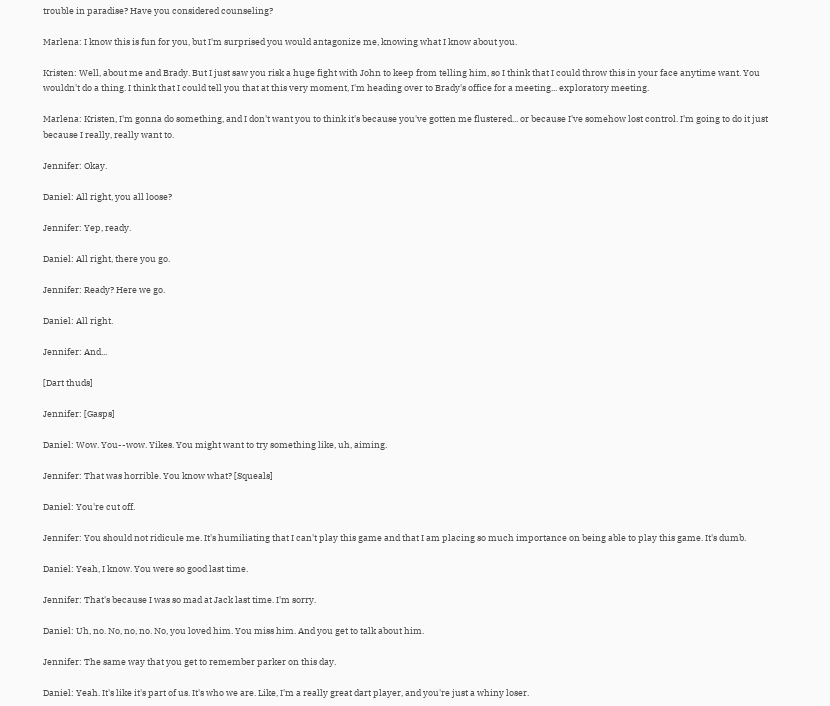trouble in paradise? Have you considered counseling?

Marlena: I know this is fun for you, but I'm surprised you would antagonize me, knowing what I know about you.

Kristen: Well, about me and Brady. But I just saw you risk a huge fight with John to keep from telling him, so I think that I could throw this in your face anytime want. You wouldn't do a thing. I think that I could tell you that at this very moment, I'm heading over to Brady's office for a meeting... exploratory meeting.

Marlena: Kristen, I'm gonna do something, and I don't want you to think it's because you've gotten me flustered... or because I've somehow lost control. I'm going to do it just because I really, really want to.

Jennifer: Okay.

Daniel: All right, you all loose?

Jennifer: Yep, ready.

Daniel: All right, there you go.

Jennifer: Ready? Here we go.

Daniel: All right.

Jennifer: And...

[Dart thuds]

Jennifer: [Gasps]

Daniel: Wow. You--wow. Yikes. You might want to try something like, uh, aiming.

Jennifer: That was horrible. You know what? [Squeals]

Daniel: You're cut off.

Jennifer: You should not ridicule me. It's humiliating that I can't play this game and that I am placing so much importance on being able to play this game. It's dumb.

Daniel: Yeah, I know. You were so good last time.

Jennifer: That's because I was so mad at Jack last time. I'm sorry.

Daniel: Uh, no. No, no, no. No, you loved him. You miss him. And you get to talk about him.

Jennifer: The same way that you get to remember parker on this day.

Daniel: Yeah. It's like it's part of us. It's who we are. Like, I'm a really great dart player, and you're just a whiny loser.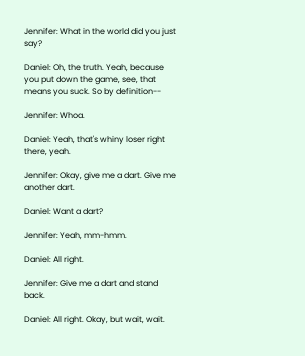Jennifer: What in the world did you just say?

Daniel: Oh, the truth. Yeah, because you put down the game, see, that means you suck. So by definition--

Jennifer: Whoa.

Daniel: Yeah, that's whiny loser right there, yeah.

Jennifer: Okay, give me a dart. Give me another dart.

Daniel: Want a dart?

Jennifer: Yeah, mm-hmm.

Daniel: All right.

Jennifer: Give me a dart and stand back.

Daniel: All right. Okay, but wait, wait.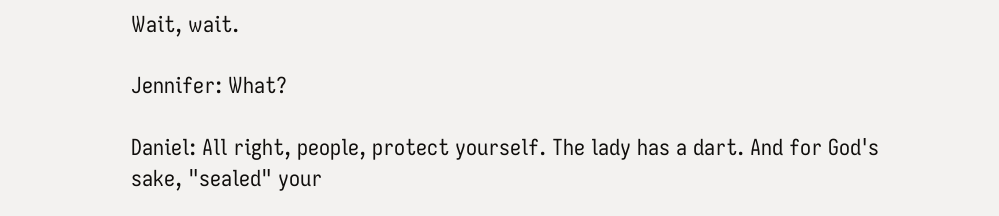Wait, wait.

Jennifer: What?

Daniel: All right, people, protect yourself. The lady has a dart. And for God's sake, "sealed" your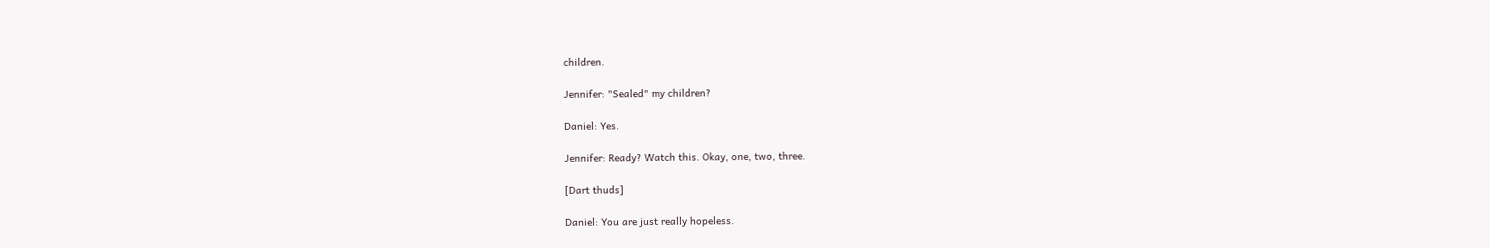children.

Jennifer: "Sealed" my children?

Daniel: Yes.

Jennifer: Ready? Watch this. Okay, one, two, three.

[Dart thuds]

Daniel: You are just really hopeless.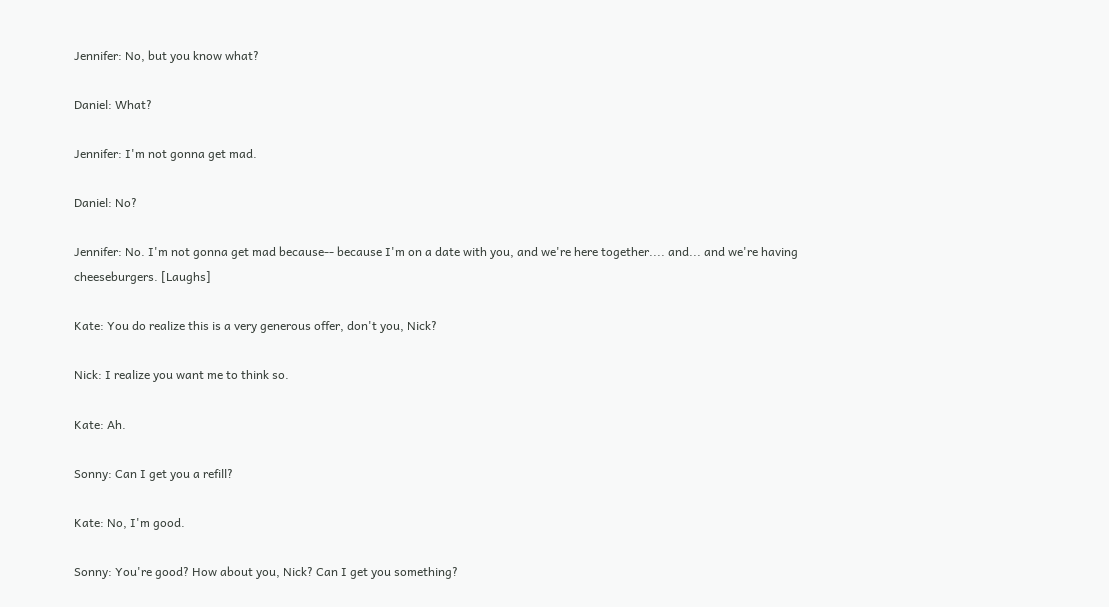Jennifer: No, but you know what?

Daniel: What?

Jennifer: I'm not gonna get mad.

Daniel: No?

Jennifer: No. I'm not gonna get mad because-- because I'm on a date with you, and we're here together.... and... and we're having cheeseburgers. [Laughs]

Kate: You do realize this is a very generous offer, don't you, Nick?

Nick: I realize you want me to think so.

Kate: Ah.

Sonny: Can I get you a refill?

Kate: No, I'm good.

Sonny: You're good? How about you, Nick? Can I get you something?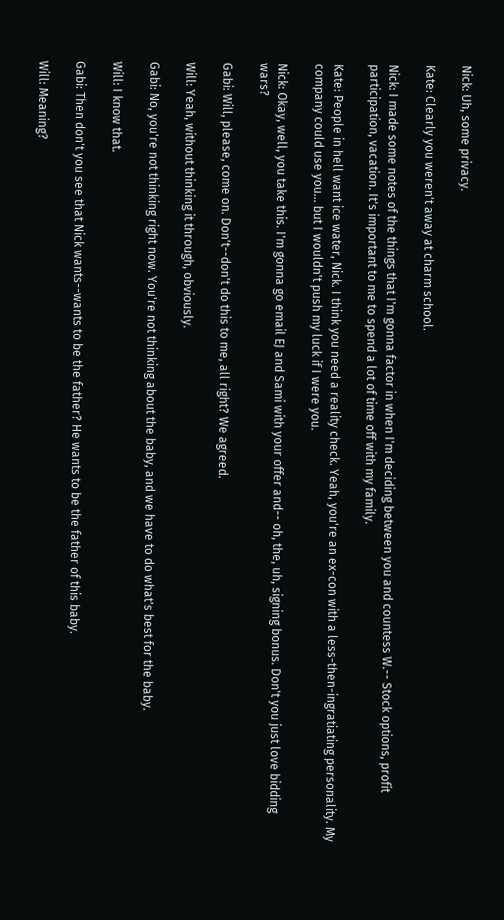Nick: Uh, some privacy.

Kate: Clearly you weren't away at charm school.

Nick: I made some notes of the things that I'm gonna factor in when I'm deciding between you and countess W.-- Stock options, profit participation, vacation. It's important to me to spend a lot of time off with my family.

Kate: People in hell want ice water, Nick. I think you need a reality check. Yeah, you're an ex-con with a less-then-ingratiating personality. My company could use you... but I wouldn't push my luck if I were you.

Nick: Okay, well, you take this. I'm gonna go email EJ and Sami with your offer and-- oh, the, uh, signing bonus. Don't you just love bidding wars?

Gabi: Will, please, come on. Don't--don't do this to me, all right? We agreed.

Will: Yeah, without thinking it through, obviously.

Gabi: No, you're not thinking right now. You're not thinking about the baby, and we have to do what's best for the baby.

Will: I know that.

Gabi: Then don't you see that Nick wants--wants to be the father? He wants to be the father of this baby.

Will: Meaning?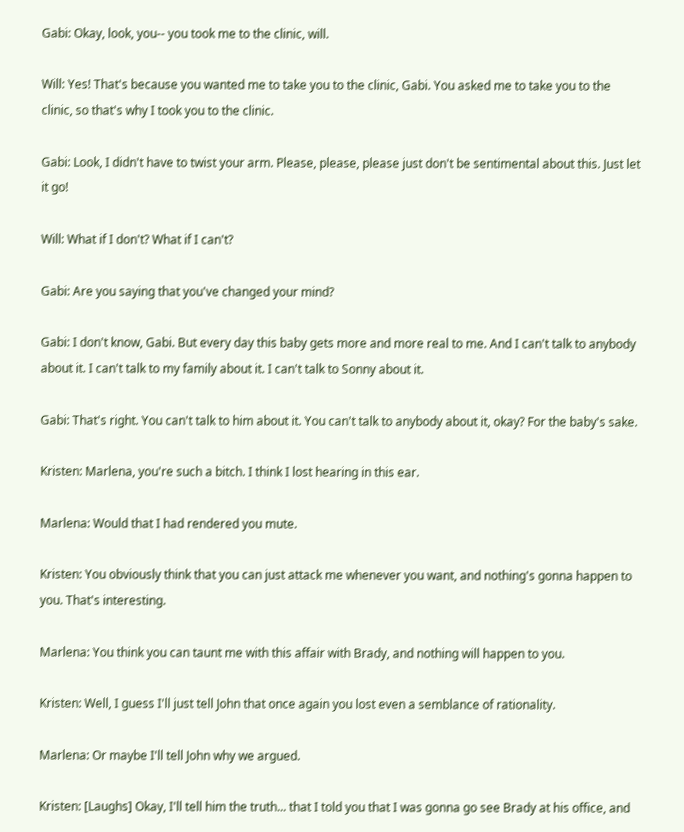Gabi: Okay, look, you-- you took me to the clinic, will.

Will: Yes! That's because you wanted me to take you to the clinic, Gabi. You asked me to take you to the clinic, so that's why I took you to the clinic.

Gabi: Look, I didn't have to twist your arm. Please, please, please just don't be sentimental about this. Just let it go!

Will: What if I don't? What if I can't?

Gabi: Are you saying that you've changed your mind?

Gabi: I don't know, Gabi. But every day this baby gets more and more real to me. And I can't talk to anybody about it. I can't talk to my family about it. I can't talk to Sonny about it.

Gabi: That's right. You can't talk to him about it. You can't talk to anybody about it, okay? For the baby's sake.

Kristen: Marlena, you're such a bitch. I think I lost hearing in this ear.

Marlena: Would that I had rendered you mute.

Kristen: You obviously think that you can just attack me whenever you want, and nothing's gonna happen to you. That's interesting.

Marlena: You think you can taunt me with this affair with Brady, and nothing will happen to you.

Kristen: Well, I guess I'll just tell John that once again you lost even a semblance of rationality.

Marlena: Or maybe I'll tell John why we argued.

Kristen: [Laughs] Okay, I'll tell him the truth... that I told you that I was gonna go see Brady at his office, and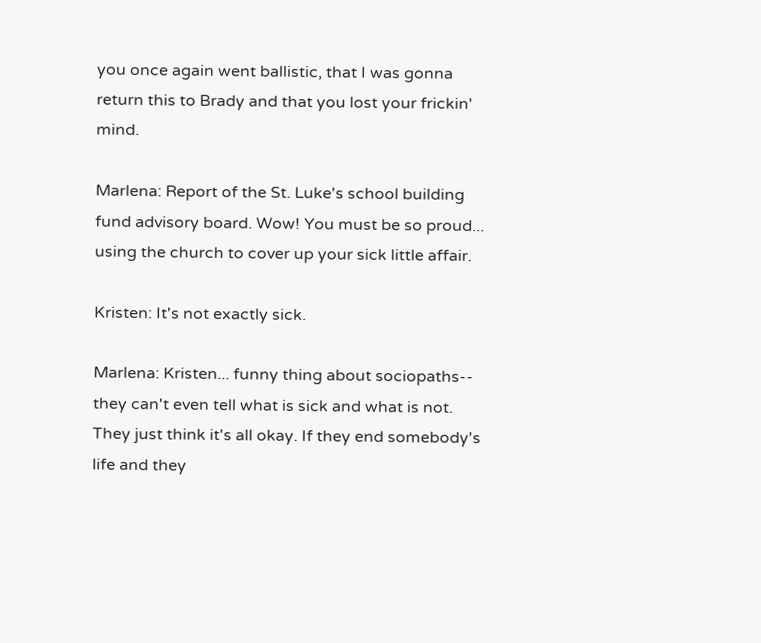you once again went ballistic, that I was gonna return this to Brady and that you lost your frickin' mind.

Marlena: Report of the St. Luke's school building fund advisory board. Wow! You must be so proud... using the church to cover up your sick little affair.

Kristen: It's not exactly sick.

Marlena: Kristen... funny thing about sociopaths-- they can't even tell what is sick and what is not. They just think it's all okay. If they end somebody's life and they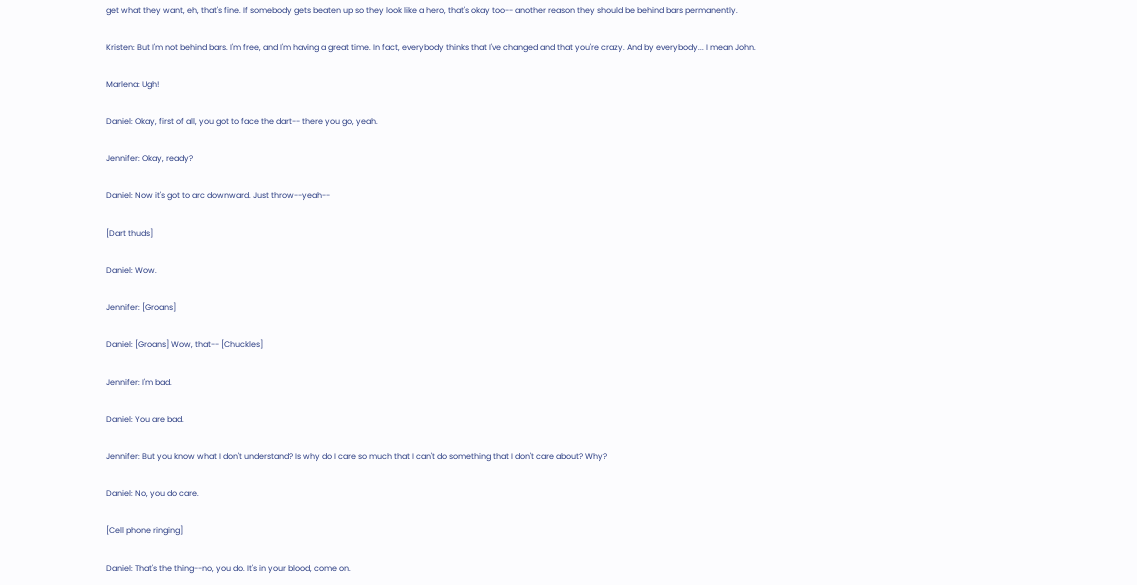get what they want, eh, that's fine. If somebody gets beaten up so they look like a hero, that's okay too-- another reason they should be behind bars permanently.

Kristen: But I'm not behind bars. I'm free, and I'm having a great time. In fact, everybody thinks that I've changed and that you're crazy. And by everybody... I mean John.

Marlena: Ugh!

Daniel: Okay, first of all, you got to face the dart-- there you go, yeah.

Jennifer: Okay, ready?

Daniel: Now it's got to arc downward. Just throw--yeah--

[Dart thuds]

Daniel: Wow.

Jennifer: [Groans]

Daniel: [Groans] Wow, that-- [Chuckles]

Jennifer: I'm bad.

Daniel: You are bad.

Jennifer: But you know what I don't understand? Is why do I care so much that I can't do something that I don't care about? Why?

Daniel: No, you do care.

[Cell phone ringing]

Daniel: That's the thing--no, you do. It's in your blood, come on.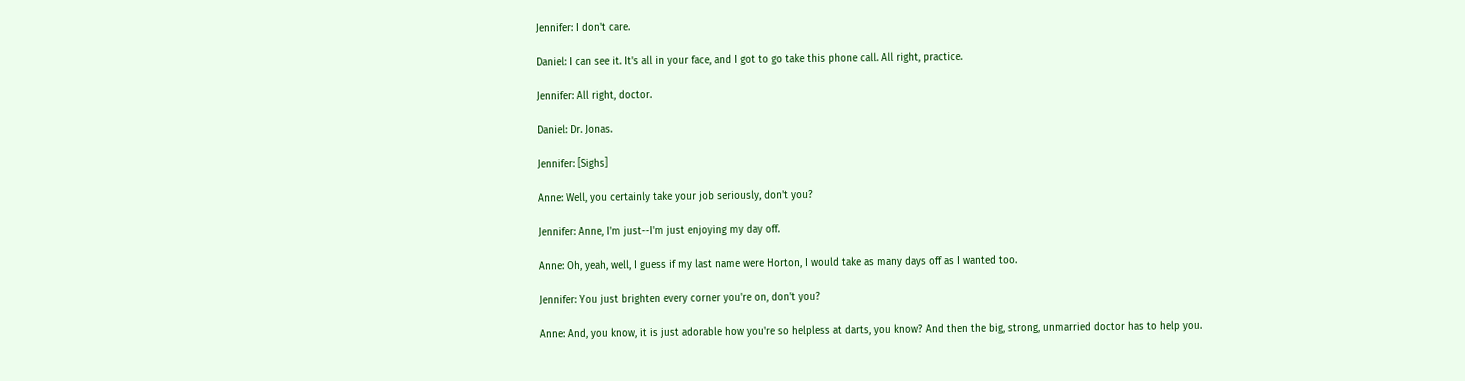Jennifer: I don't care.

Daniel: I can see it. It's all in your face, and I got to go take this phone call. All right, practice.

Jennifer: All right, doctor.

Daniel: Dr. Jonas.

Jennifer: [Sighs]

Anne: Well, you certainly take your job seriously, don't you?

Jennifer: Anne, I'm just--I'm just enjoying my day off.

Anne: Oh, yeah, well, I guess if my last name were Horton, I would take as many days off as I wanted too.

Jennifer: You just brighten every corner you're on, don't you?

Anne: And, you know, it is just adorable how you're so helpless at darts, you know? And then the big, strong, unmarried doctor has to help you.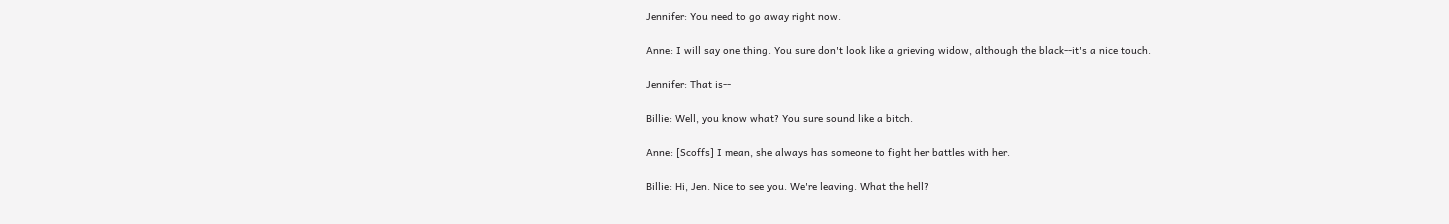Jennifer: You need to go away right now.

Anne: I will say one thing. You sure don't look like a grieving widow, although the black--it's a nice touch.

Jennifer: That is--

Billie: Well, you know what? You sure sound like a bitch.

Anne: [Scoffs] I mean, she always has someone to fight her battles with her.

Billie: Hi, Jen. Nice to see you. We're leaving. What the hell?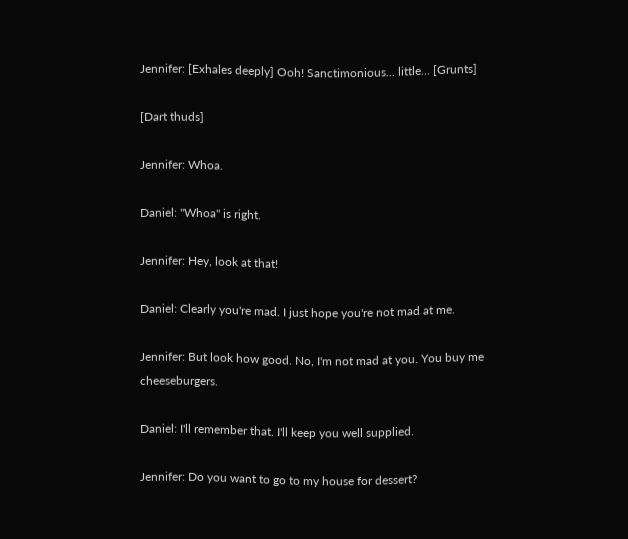Jennifer: [Exhales deeply] Ooh! Sanctimonious... little... [Grunts]

[Dart thuds]

Jennifer: Whoa.

Daniel: "Whoa" is right.

Jennifer: Hey, look at that!

Daniel: Clearly you're mad. I just hope you're not mad at me.

Jennifer: But look how good. No, I'm not mad at you. You buy me cheeseburgers.

Daniel: I'll remember that. I'll keep you well supplied.

Jennifer: Do you want to go to my house for dessert?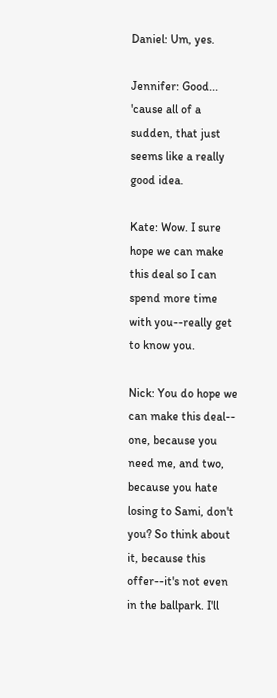Daniel: Um, yes.

Jennifer: Good... 'cause all of a sudden, that just seems like a really good idea.

Kate: Wow. I sure hope we can make this deal so I can spend more time with you--really get to know you.

Nick: You do hope we can make this deal-- one, because you need me, and two, because you hate losing to Sami, don't you? So think about it, because this offer--it's not even in the ballpark. I'll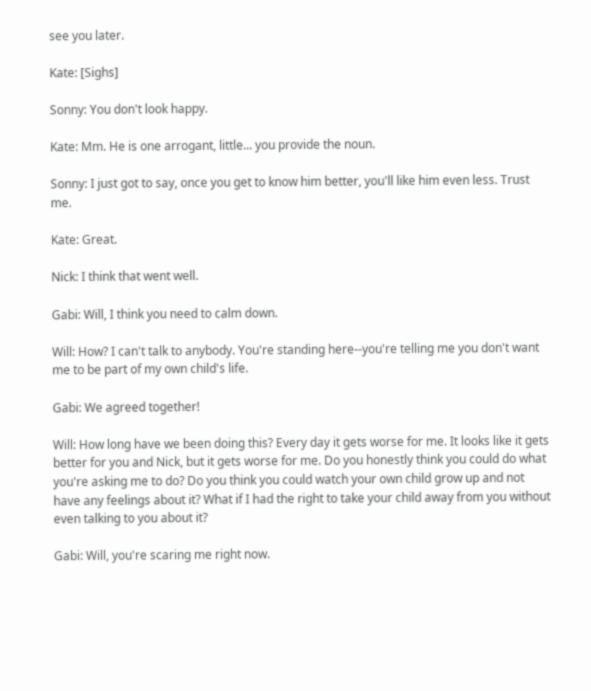see you later.

Kate: [Sighs]

Sonny: You don't look happy.

Kate: Mm. He is one arrogant, little... you provide the noun.

Sonny: I just got to say, once you get to know him better, you'll like him even less. Trust me.

Kate: Great.

Nick: I think that went well.

Gabi: Will, I think you need to calm down.

Will: How? I can't talk to anybody. You're standing here--you're telling me you don't want me to be part of my own child's life.

Gabi: We agreed together!

Will: How long have we been doing this? Every day it gets worse for me. It looks like it gets better for you and Nick, but it gets worse for me. Do you honestly think you could do what you're asking me to do? Do you think you could watch your own child grow up and not have any feelings about it? What if I had the right to take your child away from you without even talking to you about it?

Gabi: Will, you're scaring me right now.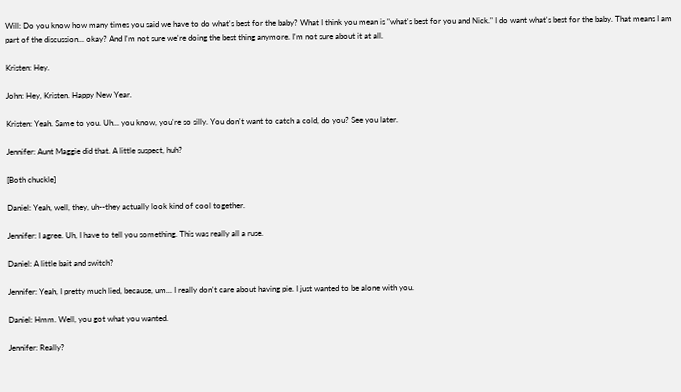Will: Do you know how many times you said we have to do what's best for the baby? What I think you mean is "what's best for you and Nick." I do want what's best for the baby. That means I am part of the discussion... okay? And I'm not sure we're doing the best thing anymore. I'm not sure about it at all.

Kristen: Hey.

John: Hey, Kristen. Happy New Year.

Kristen: Yeah. Same to you. Uh... you know, you're so silly. You don't want to catch a cold, do you? See you later.

Jennifer: Aunt Maggie did that. A little suspect, huh?

[Both chuckle]

Daniel: Yeah, well, they, uh--they actually look kind of cool together.

Jennifer: I agree. Uh, I have to tell you something. This was really all a ruse.

Daniel: A little bait and switch?

Jennifer: Yeah, I pretty much lied, because, um... I really don't care about having pie. I just wanted to be alone with you.

Daniel: Hmm. Well, you got what you wanted.

Jennifer: Really?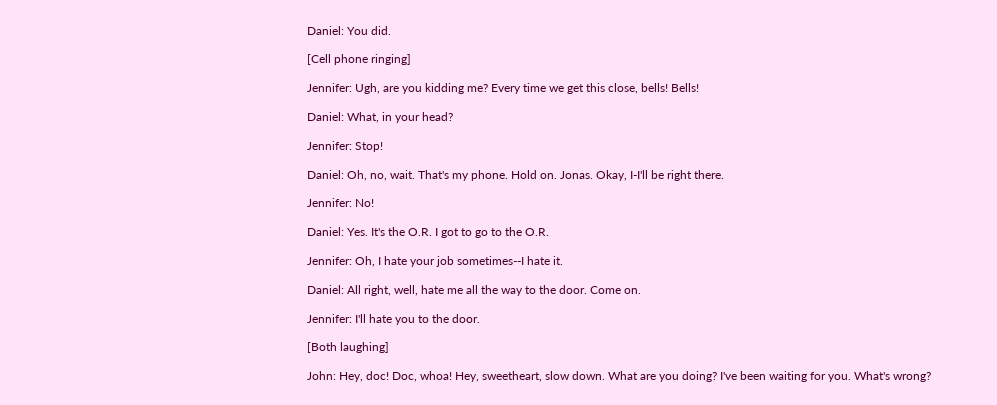Daniel: You did.

[Cell phone ringing]

Jennifer: Ugh, are you kidding me? Every time we get this close, bells! Bells!

Daniel: What, in your head?

Jennifer: Stop!

Daniel: Oh, no, wait. That's my phone. Hold on. Jonas. Okay, I-I'll be right there.

Jennifer: No!

Daniel: Yes. It's the O.R. I got to go to the O.R.

Jennifer: Oh, I hate your job sometimes--I hate it.

Daniel: All right, well, hate me all the way to the door. Come on.

Jennifer: I'll hate you to the door.

[Both laughing]

John: Hey, doc! Doc, whoa! Hey, sweetheart, slow down. What are you doing? I've been waiting for you. What's wrong?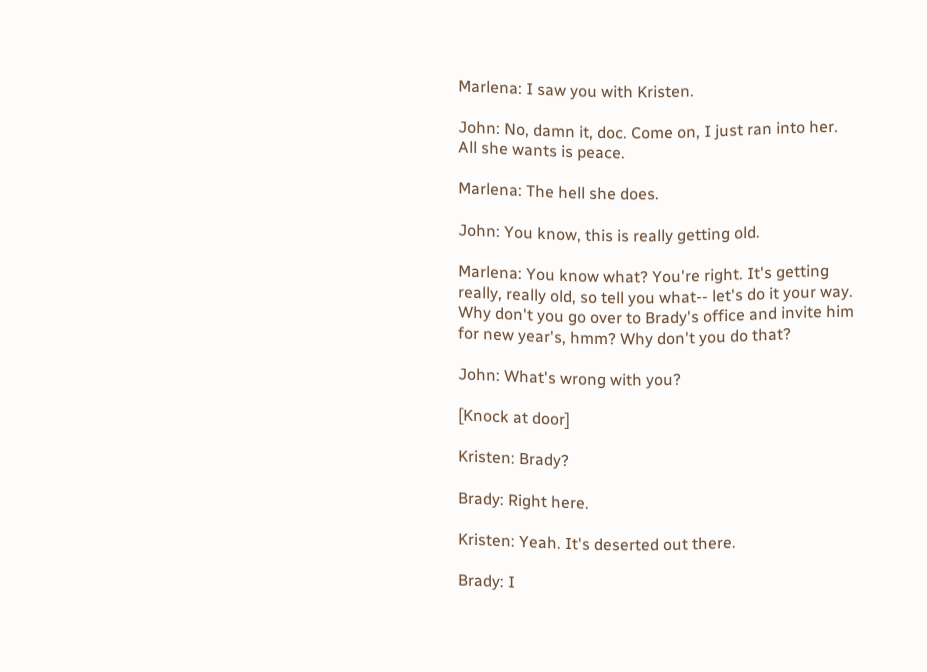Marlena: I saw you with Kristen.

John: No, damn it, doc. Come on, I just ran into her. All she wants is peace.

Marlena: The hell she does.

John: You know, this is really getting old.

Marlena: You know what? You're right. It's getting really, really old, so tell you what-- let's do it your way. Why don't you go over to Brady's office and invite him for new year's, hmm? Why don't you do that?

John: What's wrong with you?

[Knock at door]

Kristen: Brady?

Brady: Right here.

Kristen: Yeah. It's deserted out there.

Brady: I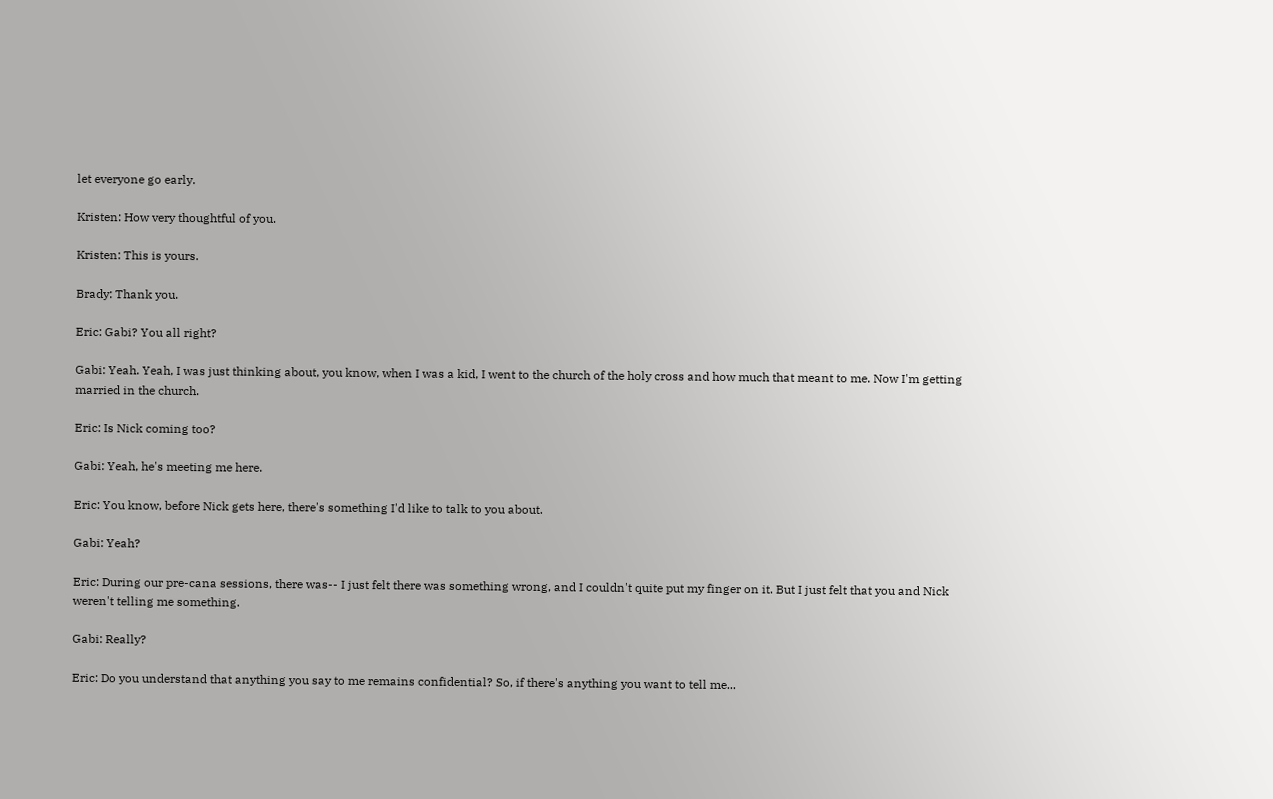let everyone go early.

Kristen: How very thoughtful of you.

Kristen: This is yours.

Brady: Thank you.

Eric: Gabi? You all right?

Gabi: Yeah. Yeah, I was just thinking about, you know, when I was a kid, I went to the church of the holy cross and how much that meant to me. Now I'm getting married in the church.

Eric: Is Nick coming too?

Gabi: Yeah, he's meeting me here.

Eric: You know, before Nick gets here, there's something I'd like to talk to you about.

Gabi: Yeah?

Eric: During our pre-cana sessions, there was-- I just felt there was something wrong, and I couldn't quite put my finger on it. But I just felt that you and Nick weren't telling me something.

Gabi: Really?

Eric: Do you understand that anything you say to me remains confidential? So, if there's anything you want to tell me...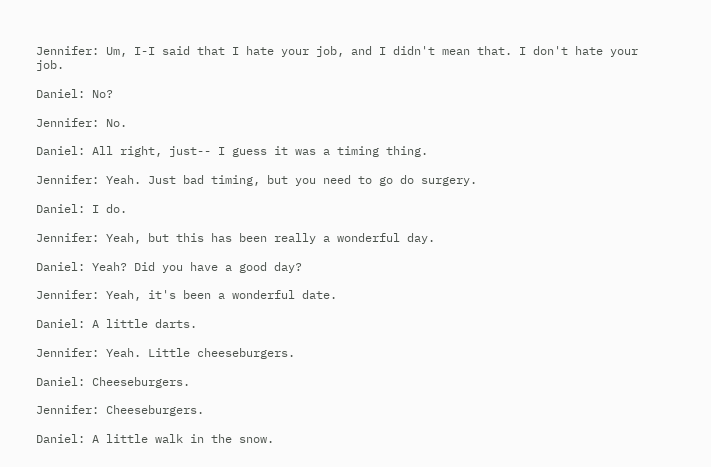Jennifer: Um, I-I said that I hate your job, and I didn't mean that. I don't hate your job.

Daniel: No?

Jennifer: No.

Daniel: All right, just-- I guess it was a timing thing.

Jennifer: Yeah. Just bad timing, but you need to go do surgery.

Daniel: I do.

Jennifer: Yeah, but this has been really a wonderful day.

Daniel: Yeah? Did you have a good day?

Jennifer: Yeah, it's been a wonderful date.

Daniel: A little darts.

Jennifer: Yeah. Little cheeseburgers.

Daniel: Cheeseburgers.

Jennifer: Cheeseburgers.

Daniel: A little walk in the snow.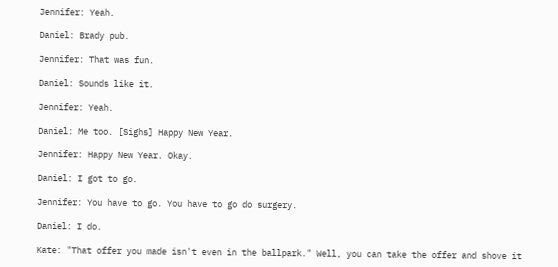Jennifer: Yeah.

Daniel: Brady pub.

Jennifer: That was fun.

Daniel: Sounds like it.

Jennifer: Yeah.

Daniel: Me too. [Sighs] Happy New Year.

Jennifer: Happy New Year. Okay.

Daniel: I got to go.

Jennifer: You have to go. You have to go do surgery.

Daniel: I do.

Kate: "That offer you made isn't even in the ballpark." Well, you can take the offer and shove it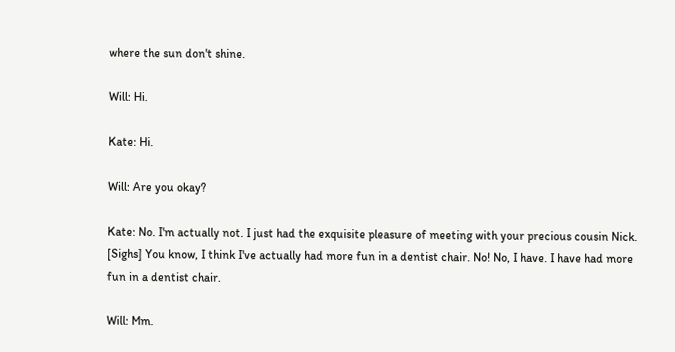where the sun don't shine.

Will: Hi.

Kate: Hi.

Will: Are you okay?

Kate: No. I'm actually not. I just had the exquisite pleasure of meeting with your precious cousin Nick. [Sighs] You know, I think I've actually had more fun in a dentist chair. No! No, I have. I have had more fun in a dentist chair.

Will: Mm.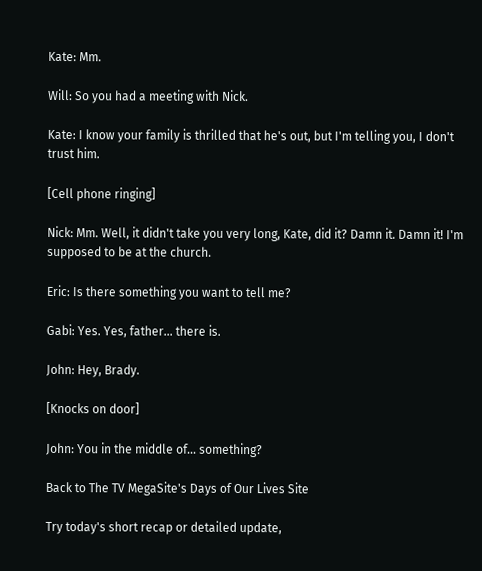Kate: Mm.

Will: So you had a meeting with Nick.

Kate: I know your family is thrilled that he's out, but I'm telling you, I don't trust him.

[Cell phone ringing]

Nick: Mm. Well, it didn't take you very long, Kate, did it? Damn it. Damn it! I'm supposed to be at the church.

Eric: Is there something you want to tell me?

Gabi: Yes. Yes, father... there is.

John: Hey, Brady.

[Knocks on door]

John: You in the middle of... something?

Back to The TV MegaSite's Days of Our Lives Site

Try today's short recap or detailed update,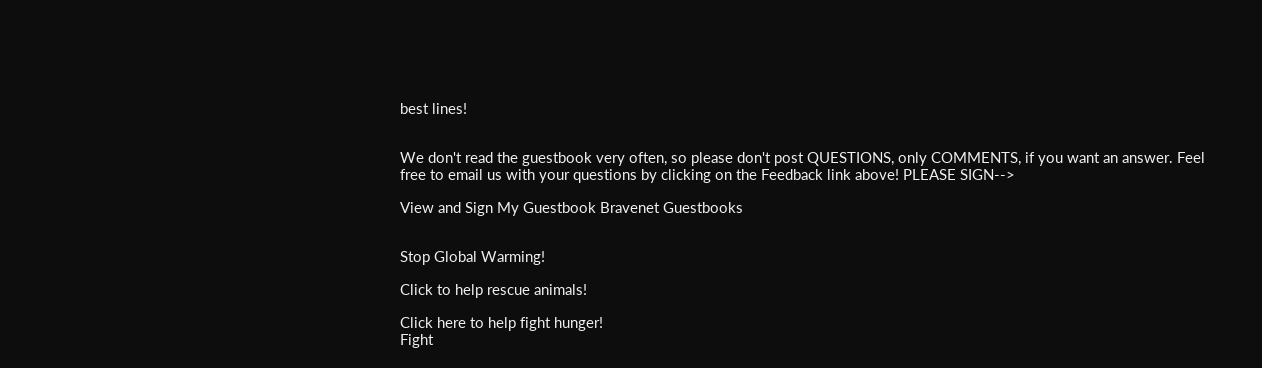best lines!


We don't read the guestbook very often, so please don't post QUESTIONS, only COMMENTS, if you want an answer. Feel free to email us with your questions by clicking on the Feedback link above! PLEASE SIGN-->

View and Sign My Guestbook Bravenet Guestbooks


Stop Global Warming!

Click to help rescue animals!

Click here to help fight hunger!
Fight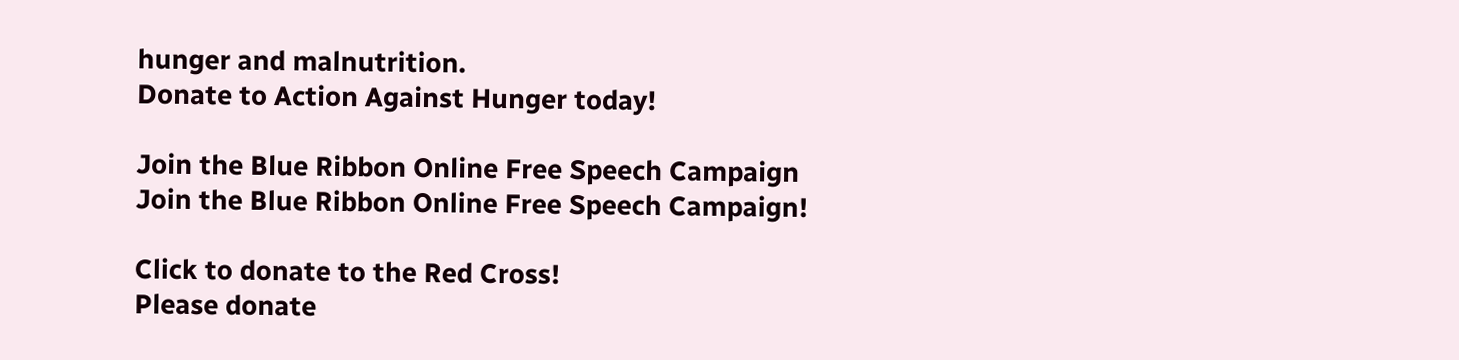hunger and malnutrition.
Donate to Action Against Hunger today!

Join the Blue Ribbon Online Free Speech Campaign
Join the Blue Ribbon Online Free Speech Campaign!

Click to donate to the Red Cross!
Please donate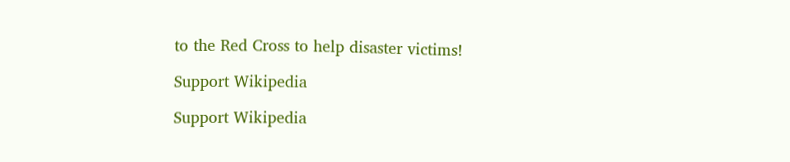to the Red Cross to help disaster victims!

Support Wikipedia

Support Wikipedia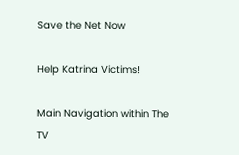Save the Net Now

Help Katrina Victims!

Main Navigation within The TV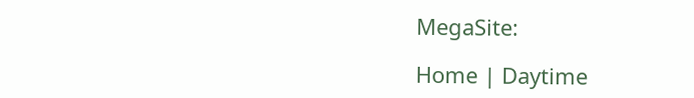MegaSite:

Home | Daytime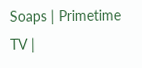Soaps | Primetime TV |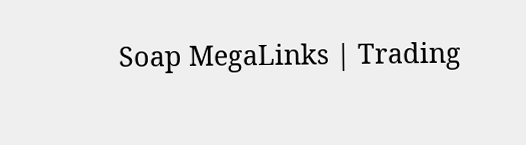Soap MegaLinks | Trading